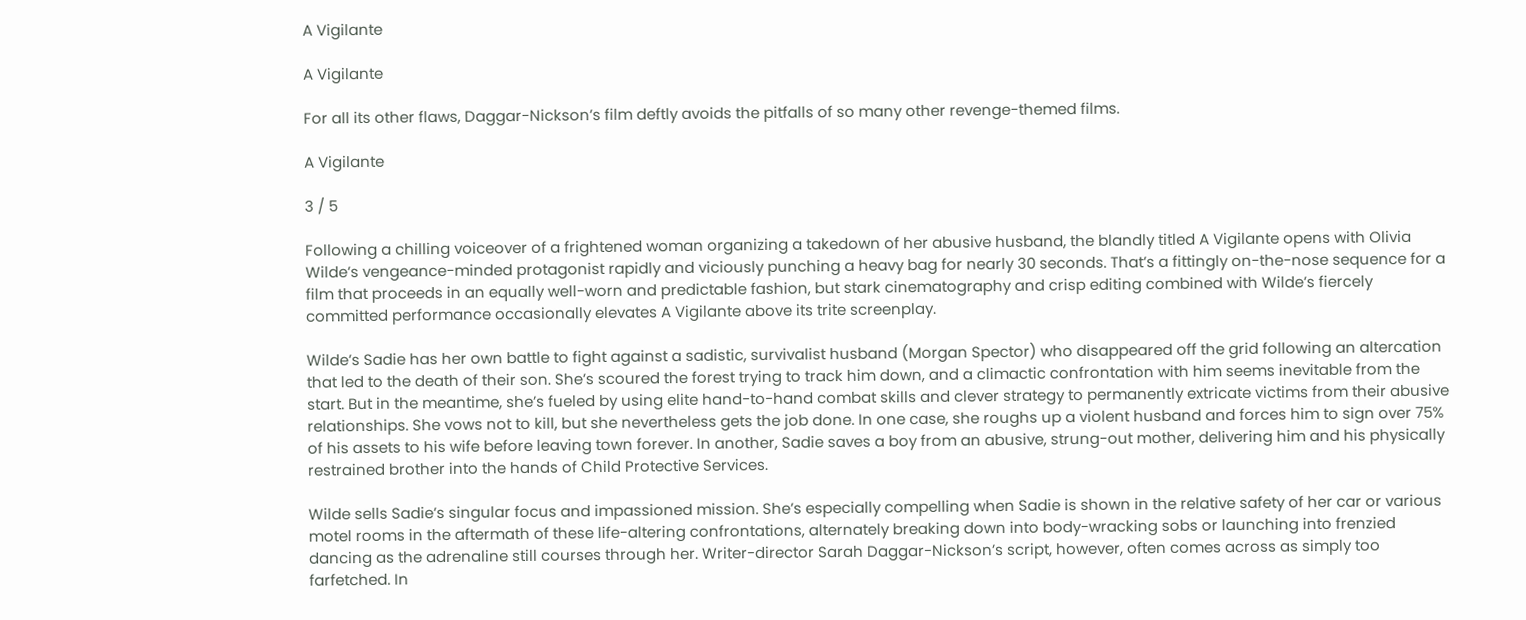A Vigilante

A Vigilante

For all its other flaws, Daggar-Nickson’s film deftly avoids the pitfalls of so many other revenge-themed films.

A Vigilante

3 / 5

Following a chilling voiceover of a frightened woman organizing a takedown of her abusive husband, the blandly titled A Vigilante opens with Olivia Wilde’s vengeance-minded protagonist rapidly and viciously punching a heavy bag for nearly 30 seconds. That’s a fittingly on-the-nose sequence for a film that proceeds in an equally well-worn and predictable fashion, but stark cinematography and crisp editing combined with Wilde’s fiercely committed performance occasionally elevates A Vigilante above its trite screenplay.

Wilde’s Sadie has her own battle to fight against a sadistic, survivalist husband (Morgan Spector) who disappeared off the grid following an altercation that led to the death of their son. She’s scoured the forest trying to track him down, and a climactic confrontation with him seems inevitable from the start. But in the meantime, she’s fueled by using elite hand-to-hand combat skills and clever strategy to permanently extricate victims from their abusive relationships. She vows not to kill, but she nevertheless gets the job done. In one case, she roughs up a violent husband and forces him to sign over 75% of his assets to his wife before leaving town forever. In another, Sadie saves a boy from an abusive, strung-out mother, delivering him and his physically restrained brother into the hands of Child Protective Services.

Wilde sells Sadie’s singular focus and impassioned mission. She’s especially compelling when Sadie is shown in the relative safety of her car or various motel rooms in the aftermath of these life-altering confrontations, alternately breaking down into body-wracking sobs or launching into frenzied dancing as the adrenaline still courses through her. Writer-director Sarah Daggar-Nickson’s script, however, often comes across as simply too farfetched. In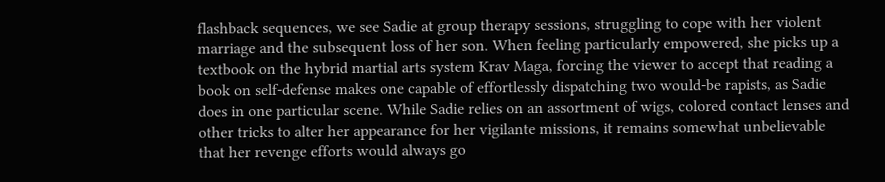flashback sequences, we see Sadie at group therapy sessions, struggling to cope with her violent marriage and the subsequent loss of her son. When feeling particularly empowered, she picks up a textbook on the hybrid martial arts system Krav Maga, forcing the viewer to accept that reading a book on self-defense makes one capable of effortlessly dispatching two would-be rapists, as Sadie does in one particular scene. While Sadie relies on an assortment of wigs, colored contact lenses and other tricks to alter her appearance for her vigilante missions, it remains somewhat unbelievable that her revenge efforts would always go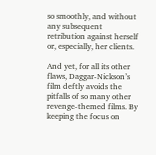so smoothly, and without any subsequent retribution against herself or, especially, her clients.

And yet, for all its other flaws, Daggar-Nickson’s film deftly avoids the pitfalls of so many other revenge-themed films. By keeping the focus on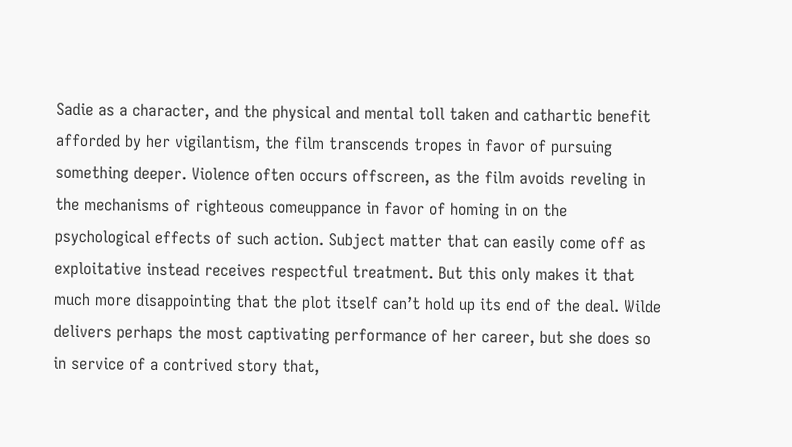Sadie as a character, and the physical and mental toll taken and cathartic benefit afforded by her vigilantism, the film transcends tropes in favor of pursuing something deeper. Violence often occurs offscreen, as the film avoids reveling in the mechanisms of righteous comeuppance in favor of homing in on the psychological effects of such action. Subject matter that can easily come off as exploitative instead receives respectful treatment. But this only makes it that much more disappointing that the plot itself can’t hold up its end of the deal. Wilde delivers perhaps the most captivating performance of her career, but she does so in service of a contrived story that,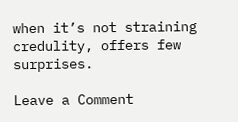when it’s not straining credulity, offers few surprises.

Leave a Comment